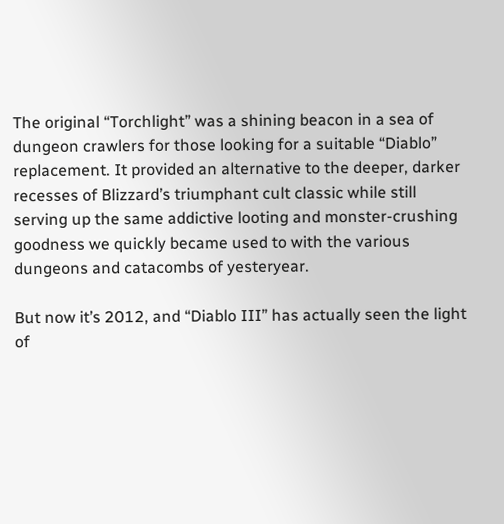The original “Torchlight” was a shining beacon in a sea of dungeon crawlers for those looking for a suitable “Diablo” replacement. It provided an alternative to the deeper, darker recesses of Blizzard’s triumphant cult classic while still serving up the same addictive looting and monster-crushing goodness we quickly became used to with the various dungeons and catacombs of yesteryear.

But now it’s 2012, and “Diablo III” has actually seen the light of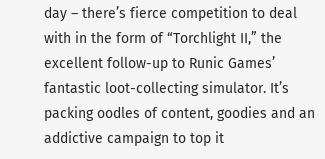day – there’s fierce competition to deal with in the form of “Torchlight II,” the excellent follow-up to Runic Games’ fantastic loot-collecting simulator. It’s packing oodles of content, goodies and an addictive campaign to top it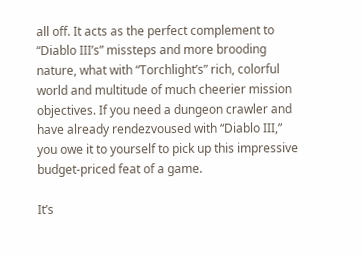all off. It acts as the perfect complement to “Diablo III’s” missteps and more brooding nature, what with “Torchlight’s” rich, colorful world and multitude of much cheerier mission objectives. If you need a dungeon crawler and have already rendezvoused with “Diablo III,” you owe it to yourself to pick up this impressive budget-priced feat of a game.

It’s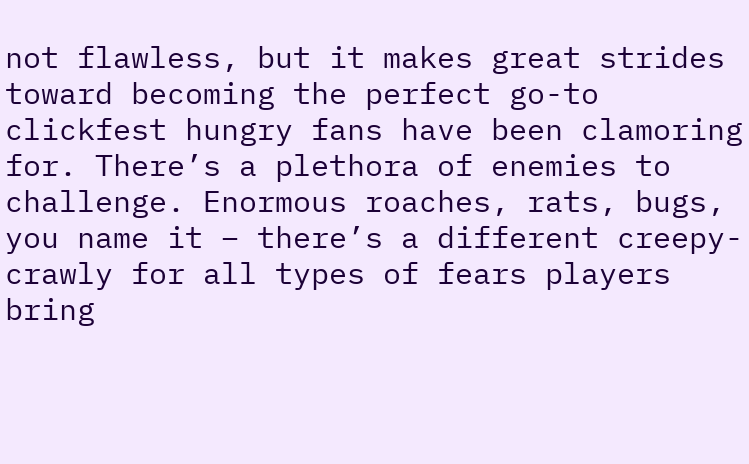not flawless, but it makes great strides toward becoming the perfect go-to clickfest hungry fans have been clamoring for. There’s a plethora of enemies to challenge. Enormous roaches, rats, bugs, you name it – there’s a different creepy-crawly for all types of fears players bring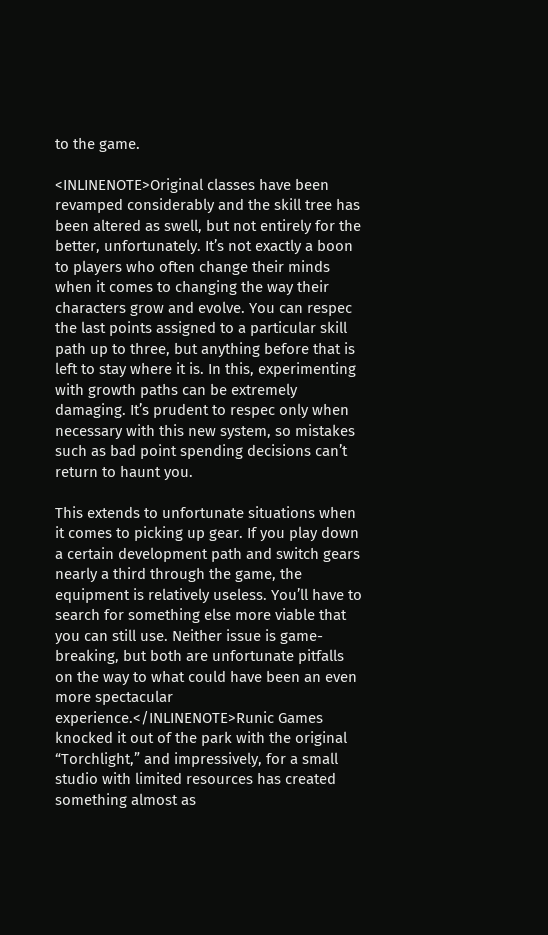to the game.

<INLINENOTE>Original classes have been revamped considerably and the skill tree has been altered as swell, but not entirely for the better, unfortunately. It’s not exactly a boon to players who often change their minds when it comes to changing the way their characters grow and evolve. You can respec the last points assigned to a particular skill path up to three, but anything before that is left to stay where it is. In this, experimenting with growth paths can be extremely damaging. It’s prudent to respec only when necessary with this new system, so mistakes such as bad point spending decisions can’t return to haunt you.

This extends to unfortunate situations when it comes to picking up gear. If you play down a certain development path and switch gears nearly a third through the game, the equipment is relatively useless. You’ll have to search for something else more viable that you can still use. Neither issue is game-breaking, but both are unfortunate pitfalls on the way to what could have been an even more spectacular experience.</INLINENOTE>Runic Games knocked it out of the park with the original “Torchlight,” and impressively, for a small studio with limited resources has created something almost as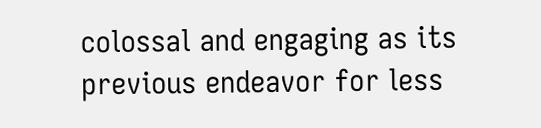colossal and engaging as its previous endeavor for less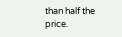than half the price.